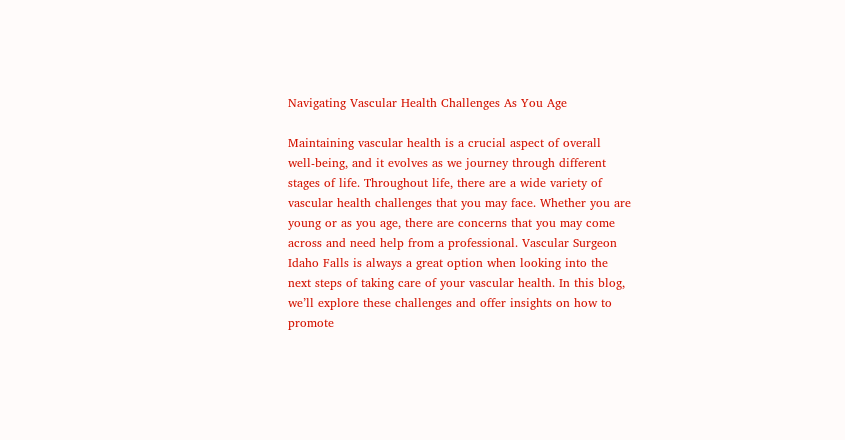Navigating Vascular Health Challenges As You Age

Maintaining vascular health is a crucial aspect of overall well-being, and it evolves as we journey through different stages of life. Throughout life, there are a wide variety of vascular health challenges that you may face. Whether you are young or as you age, there are concerns that you may come across and need help from a professional. Vascular Surgeon Idaho Falls is always a great option when looking into the next steps of taking care of your vascular health. In this blog, we’ll explore these challenges and offer insights on how to promote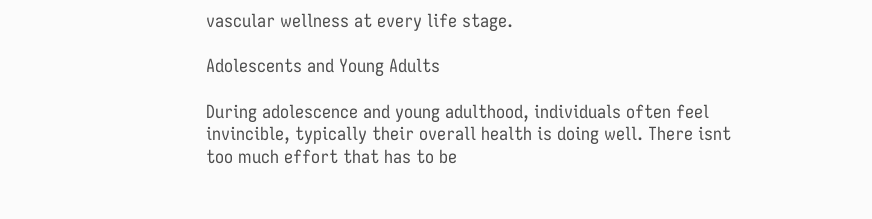vascular wellness at every life stage.

Adolescents and Young Adults

During adolescence and young adulthood, individuals often feel invincible, typically their overall health is doing well. There isnt too much effort that has to be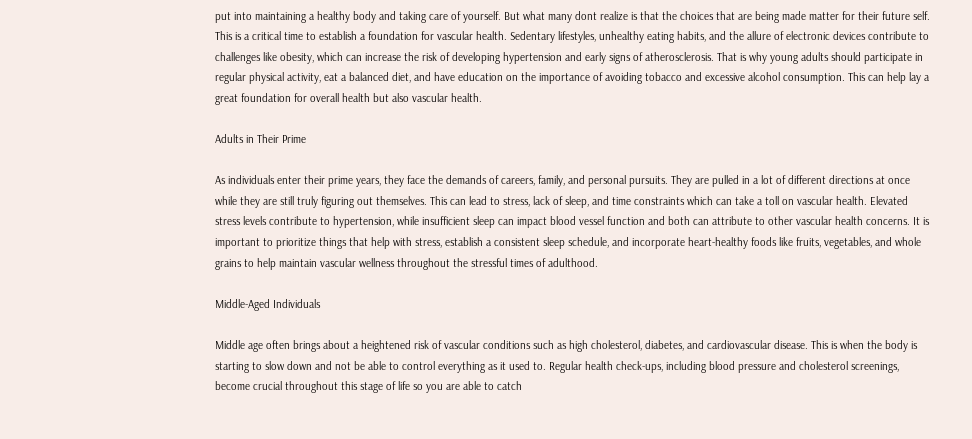put into maintaining a healthy body and taking care of yourself. But what many dont realize is that the choices that are being made matter for their future self. This is a critical time to establish a foundation for vascular health. Sedentary lifestyles, unhealthy eating habits, and the allure of electronic devices contribute to challenges like obesity, which can increase the risk of developing hypertension and early signs of atherosclerosis. That is why young adults should participate in regular physical activity, eat a balanced diet, and have education on the importance of avoiding tobacco and excessive alcohol consumption. This can help lay a great foundation for overall health but also vascular health.

Adults in Their Prime

As individuals enter their prime years, they face the demands of careers, family, and personal pursuits. They are pulled in a lot of different directions at once while they are still truly figuring out themselves. This can lead to stress, lack of sleep, and time constraints which can take a toll on vascular health. Elevated stress levels contribute to hypertension, while insufficient sleep can impact blood vessel function and both can attribute to other vascular health concerns. It is important to prioritize things that help with stress, establish a consistent sleep schedule, and incorporate heart-healthy foods like fruits, vegetables, and whole grains to help maintain vascular wellness throughout the stressful times of adulthood.

Middle-Aged Individuals

Middle age often brings about a heightened risk of vascular conditions such as high cholesterol, diabetes, and cardiovascular disease. This is when the body is starting to slow down and not be able to control everything as it used to. Regular health check-ups, including blood pressure and cholesterol screenings, become crucial throughout this stage of life so you are able to catch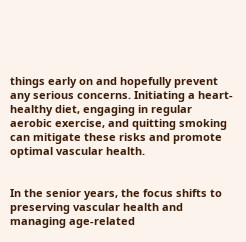things early on and hopefully prevent any serious concerns. Initiating a heart-healthy diet, engaging in regular aerobic exercise, and quitting smoking can mitigate these risks and promote optimal vascular health.


In the senior years, the focus shifts to preserving vascular health and managing age-related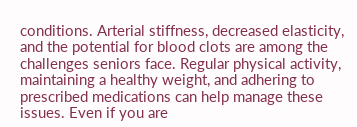conditions. Arterial stiffness, decreased elasticity, and the potential for blood clots are among the challenges seniors face. Regular physical activity, maintaining a healthy weight, and adhering to prescribed medications can help manage these issues. Even if you are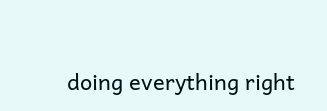doing everything right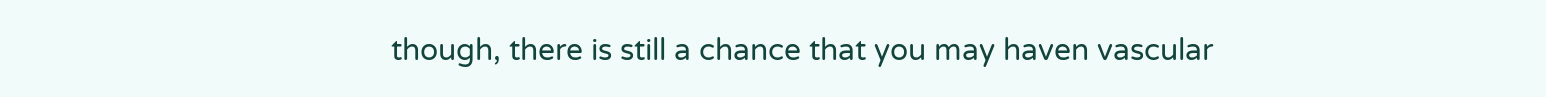though, there is still a chance that you may haven vascular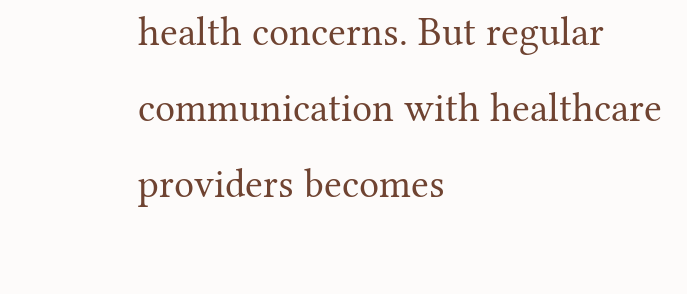health concerns. But regular communication with healthcare providers becomes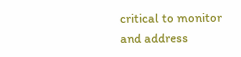critical to monitor and address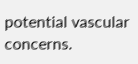potential vascular concerns.